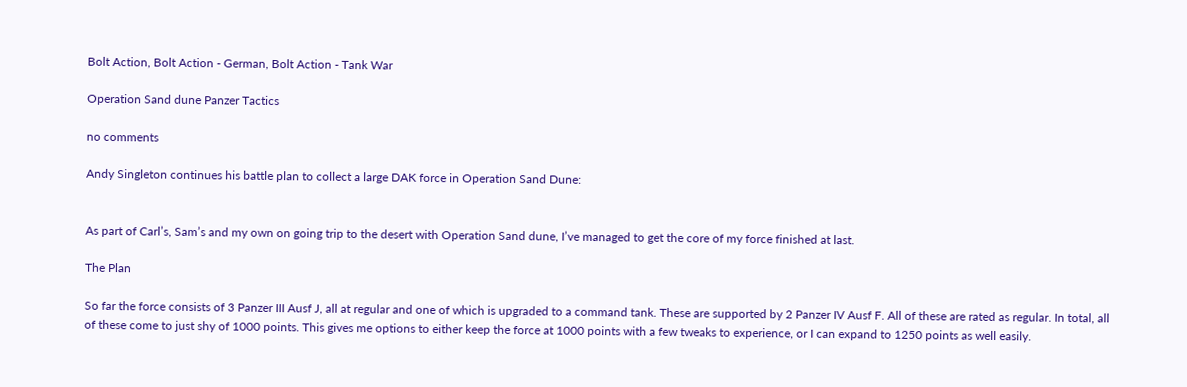Bolt Action, Bolt Action - German, Bolt Action - Tank War

Operation Sand dune Panzer Tactics

no comments

Andy Singleton continues his battle plan to collect a large DAK force in Operation Sand Dune:


As part of Carl’s, Sam’s and my own on going trip to the desert with Operation Sand dune, I’ve managed to get the core of my force finished at last.

The Plan

So far the force consists of 3 Panzer III Ausf J, all at regular and one of which is upgraded to a command tank. These are supported by 2 Panzer IV Ausf F. All of these are rated as regular. In total, all of these come to just shy of 1000 points. This gives me options to either keep the force at 1000 points with a few tweaks to experience, or I can expand to 1250 points as well easily.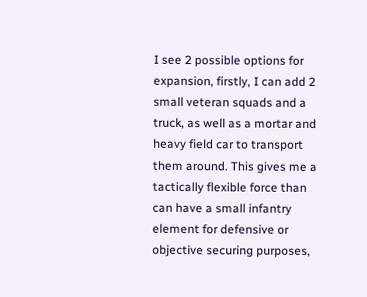I see 2 possible options for expansion, firstly, I can add 2 small veteran squads and a truck, as well as a mortar and heavy field car to transport them around. This gives me a tactically flexible force than can have a small infantry element for defensive or objective securing purposes,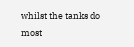whilst the tanks do most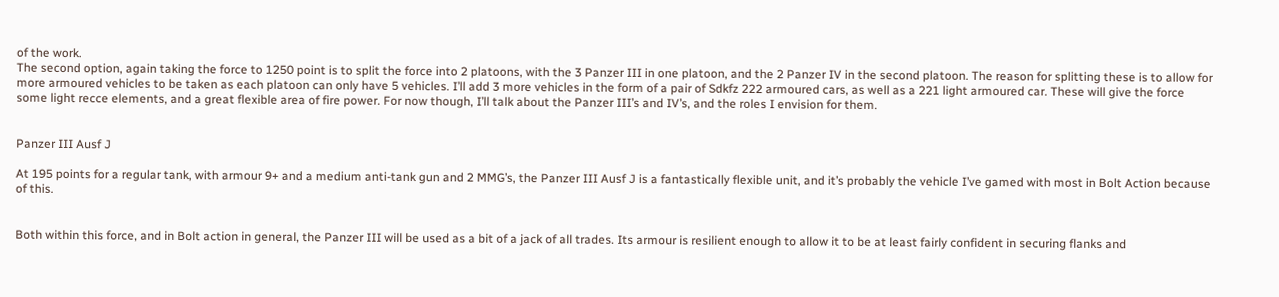of the work.
The second option, again taking the force to 1250 point is to split the force into 2 platoons, with the 3 Panzer III in one platoon, and the 2 Panzer IV in the second platoon. The reason for splitting these is to allow for more armoured vehicles to be taken as each platoon can only have 5 vehicles. I’ll add 3 more vehicles in the form of a pair of Sdkfz 222 armoured cars, as well as a 221 light armoured car. These will give the force some light recce elements, and a great flexible area of fire power. For now though, I’ll talk about the Panzer III’s and IV’s, and the roles I envision for them.


Panzer III Ausf J

At 195 points for a regular tank, with armour 9+ and a medium anti-tank gun and 2 MMG’s, the Panzer III Ausf J is a fantastically flexible unit, and it’s probably the vehicle I’ve gamed with most in Bolt Action because of this.


Both within this force, and in Bolt action in general, the Panzer III will be used as a bit of a jack of all trades. Its armour is resilient enough to allow it to be at least fairly confident in securing flanks and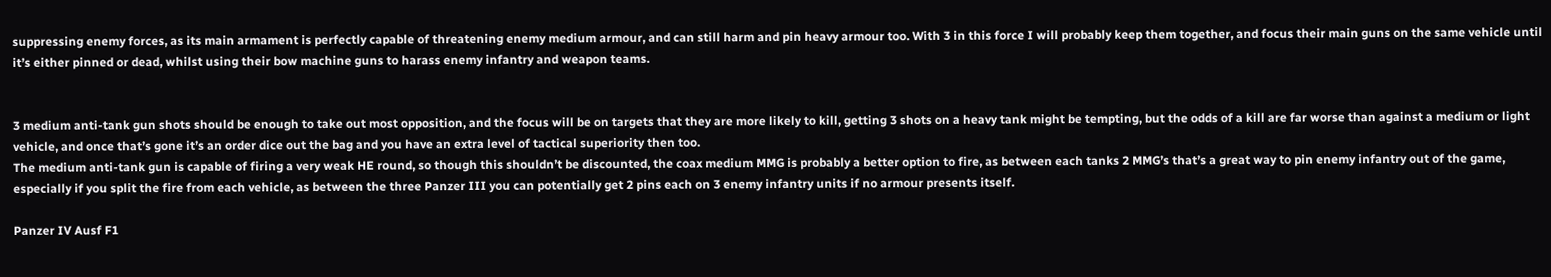suppressing enemy forces, as its main armament is perfectly capable of threatening enemy medium armour, and can still harm and pin heavy armour too. With 3 in this force I will probably keep them together, and focus their main guns on the same vehicle until it’s either pinned or dead, whilst using their bow machine guns to harass enemy infantry and weapon teams.


3 medium anti-tank gun shots should be enough to take out most opposition, and the focus will be on targets that they are more likely to kill, getting 3 shots on a heavy tank might be tempting, but the odds of a kill are far worse than against a medium or light vehicle, and once that’s gone it’s an order dice out the bag and you have an extra level of tactical superiority then too.
The medium anti-tank gun is capable of firing a very weak HE round, so though this shouldn’t be discounted, the coax medium MMG is probably a better option to fire, as between each tanks 2 MMG’s that’s a great way to pin enemy infantry out of the game, especially if you split the fire from each vehicle, as between the three Panzer III you can potentially get 2 pins each on 3 enemy infantry units if no armour presents itself.

Panzer IV Ausf F1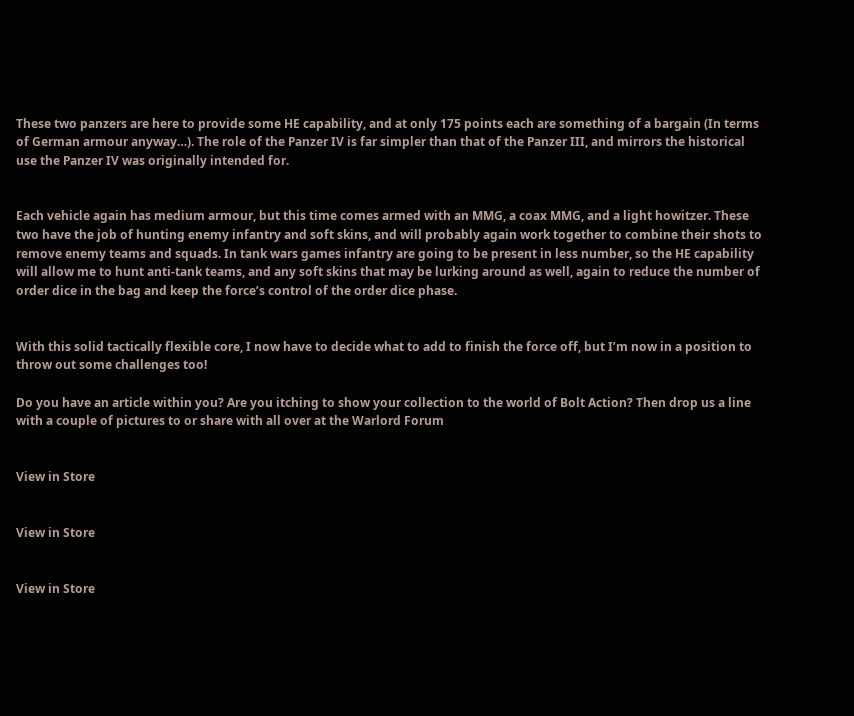These two panzers are here to provide some HE capability, and at only 175 points each are something of a bargain (In terms of German armour anyway…). The role of the Panzer IV is far simpler than that of the Panzer III, and mirrors the historical use the Panzer IV was originally intended for.


Each vehicle again has medium armour, but this time comes armed with an MMG, a coax MMG, and a light howitzer. These two have the job of hunting enemy infantry and soft skins, and will probably again work together to combine their shots to remove enemy teams and squads. In tank wars games infantry are going to be present in less number, so the HE capability will allow me to hunt anti-tank teams, and any soft skins that may be lurking around as well, again to reduce the number of order dice in the bag and keep the force’s control of the order dice phase.


With this solid tactically flexible core, I now have to decide what to add to finish the force off, but I’m now in a position to throw out some challenges too!

Do you have an article within you? Are you itching to show your collection to the world of Bolt Action? Then drop us a line with a couple of pictures to or share with all over at the Warlord Forum


View in Store


View in Store


View in Store